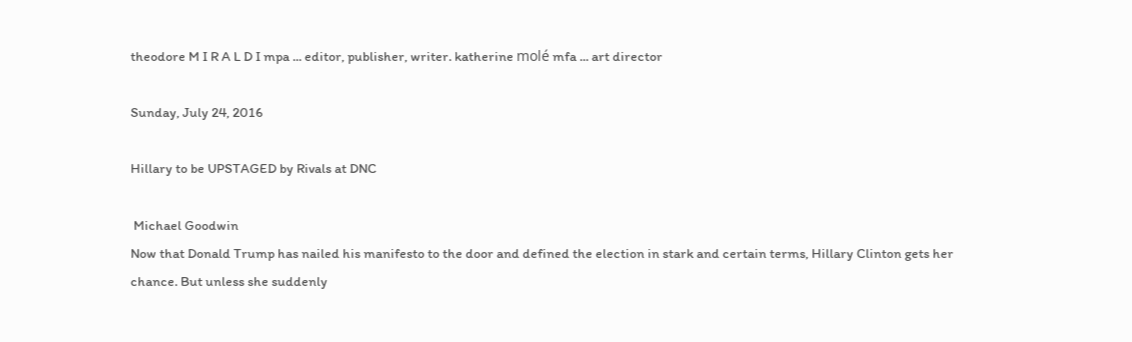theodore M I R A L D I mpa ... editor, publisher, writer. katherine molé mfa ... art director

Sunday, July 24, 2016

Hillary to be UPSTAGED by Rivals at DNC

 Michael Goodwin
Now that Donald Trump has nailed his manifesto to the door and defined the election in stark and certain terms, Hillary Clinton gets her chance. But unless she suddenly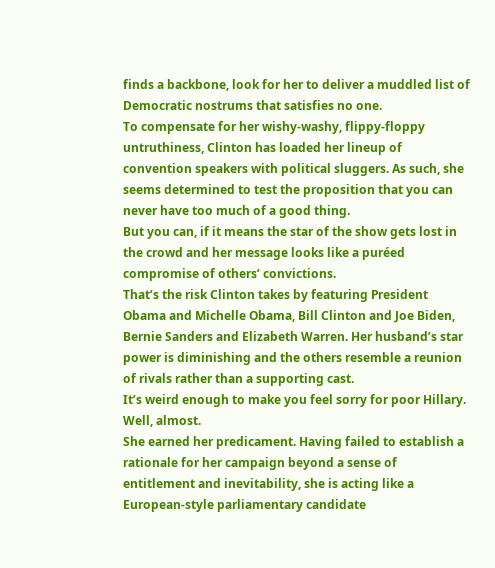finds a backbone, look for her to deliver a muddled list of Democratic nostrums that satisfies no one.
To compensate for her wishy-washy, flippy-floppy untruthiness, Clinton has loaded her lineup of convention speakers with political sluggers. As such, she seems determined to test the proposition that you can never have too much of a good thing.
But you can, if it means the star of the show gets lost in the crowd and her message looks like a puréed compromise of others’ convictions.
That’s the risk Clinton takes by featuring President Obama and Michelle Obama, Bill Clinton and Joe Biden, Bernie Sanders and Elizabeth Warren. Her husband’s star power is diminishing and the others resemble a reunion of rivals rather than a supporting cast.
It’s weird enough to make you feel sorry for poor Hillary. Well, almost.
She earned her predicament. Having failed to establish a rationale for her campaign beyond a sense of entitlement and inevitability, she is acting like a European-style parliamentary candidate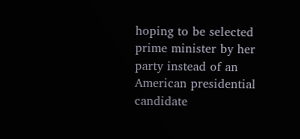hoping to be selected prime minister by her party instead of an American presidential candidate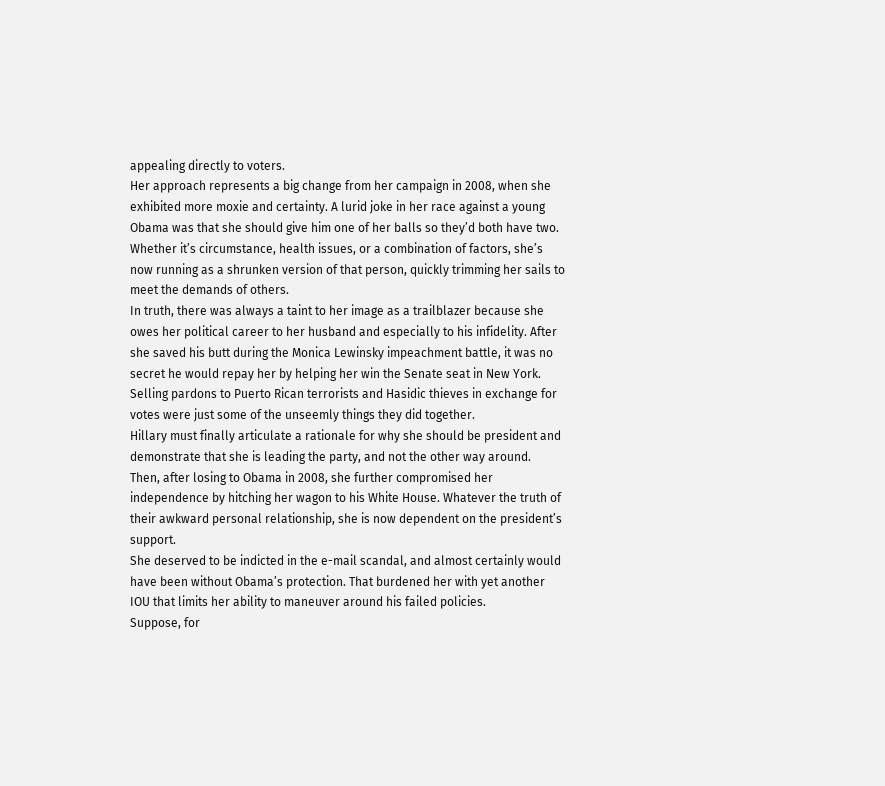appealing directly to voters.
Her approach represents a big change from her campaign in 2008, when she exhibited more moxie and certainty. A lurid joke in her race against a young Obama was that she should give him one of her balls so they’d both have two.
Whether it’s circumstance, health issues, or a combination of factors, she’s now running as a shrunken version of that person, quickly trimming her sails to meet the demands of others.
In truth, there was always a taint to her image as a trailblazer because she owes her political career to her husband and especially to his infidelity. After she saved his butt during the Monica Lewinsky impeachment battle, it was no secret he would repay her by helping her win the Senate seat in New York.
Selling pardons to Puerto Rican terrorists and Hasidic thieves in exchange for votes were just some of the unseemly things they did together.
Hillary must finally articulate a rationale for why she should be president and demonstrate that she is leading the party, and not the other way around.
Then, after losing to Obama in 2008, she further compromised her independence by hitching her wagon to his White House. Whatever the truth of their awkward personal relationship, she is now dependent on the president’s support.
She deserved to be indicted in the e-mail scandal, and almost certainly would have been without Obama’s protection. That burdened her with yet another IOU that limits her ability to maneuver around his failed policies.
Suppose, for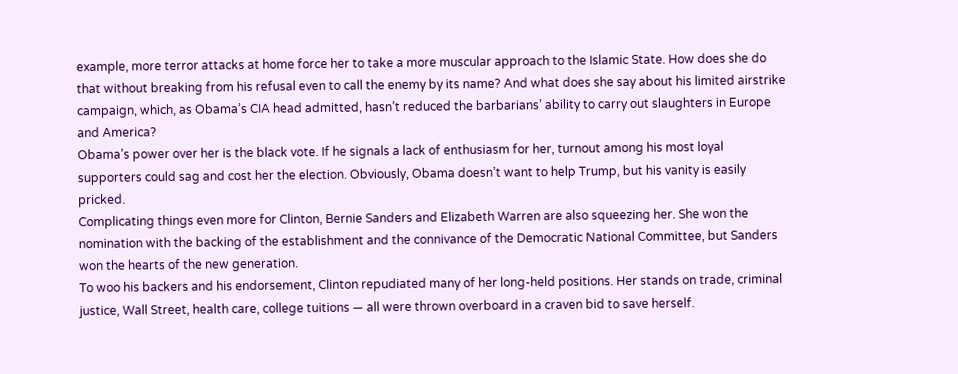example, more terror attacks at home force her to take a more muscular approach to the Islamic State. How does she do that without breaking from his refusal even to call the enemy by its name? And what does she say about his limited airstrike campaign, which, as Obama’s CIA head admitted, hasn’t reduced the barbarians’ ability to carry out slaughters in Europe and America?
Obama’s power over her is the black vote. If he signals a lack of enthusiasm for her, turnout among his most loyal supporters could sag and cost her the election. Obviously, Obama doesn’t want to help Trump, but his vanity is easily pricked.
Complicating things even more for Clinton, Bernie Sanders and Elizabeth Warren are also squeezing her. She won the nomination with the backing of the establishment and the connivance of the Democratic National Committee, but Sanders won the hearts of the new generation.
To woo his backers and his endorsement, Clinton repudiated many of her long-held positions. Her stands on trade, criminal justice, Wall Street, health care, college tuitions — all were thrown overboard in a craven bid to save herself.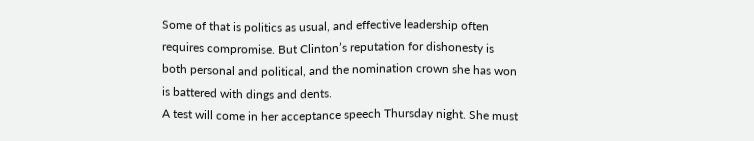Some of that is politics as usual, and effective leadership often requires compromise. But Clinton’s reputation for dishonesty is both personal and political, and the nomination crown she has won is battered with dings and dents.
A test will come in her acceptance speech Thursday night. She must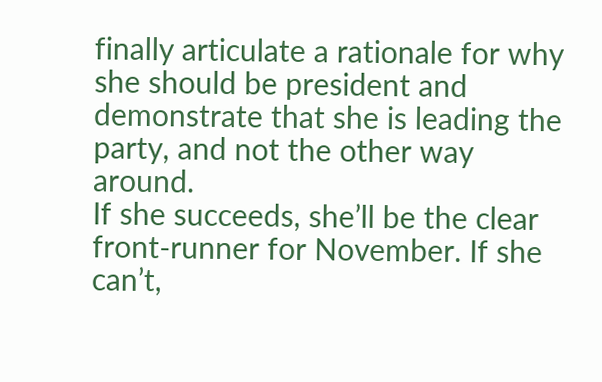finally articulate a rationale for why she should be president and demonstrate that she is leading the party, and not the other way around.
If she succeeds, she’ll be the clear front-runner for November. If she can’t,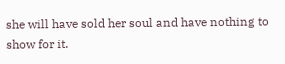she will have sold her soul and have nothing to show for it.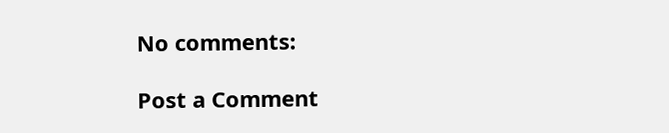No comments:

Post a Comment